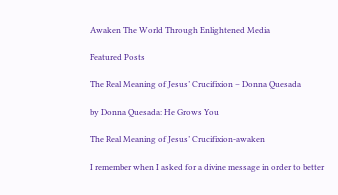Awaken The World Through Enlightened Media

Featured Posts

The Real Meaning of Jesus’ Crucifixion – Donna Quesada

by Donna Quesada: He Grows You

The Real Meaning of Jesus’ Crucifixion-awaken

I remember when I asked for a divine message in order to better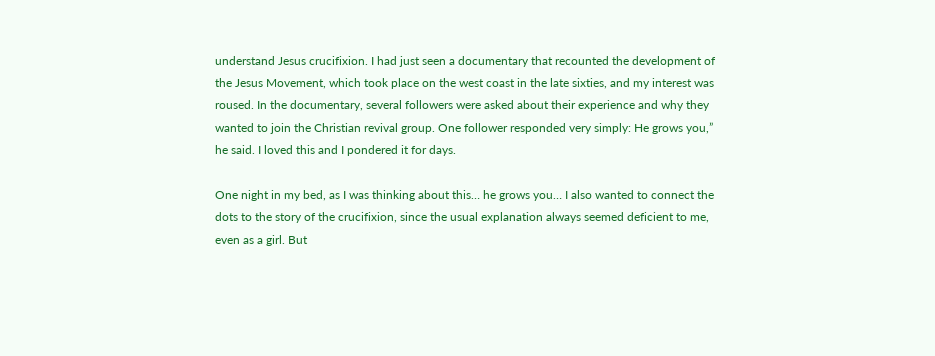understand Jesus crucifixion. I had just seen a documentary that recounted the development of the Jesus Movement, which took place on the west coast in the late sixties, and my interest was roused. In the documentary, several followers were asked about their experience and why they wanted to join the Christian revival group. One follower responded very simply: He grows you,” he said. I loved this and I pondered it for days.

One night in my bed, as I was thinking about this… he grows you… I also wanted to connect the dots to the story of the crucifixion, since the usual explanation always seemed deficient to me, even as a girl. But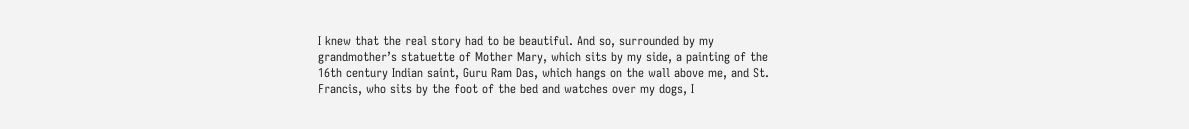I knew that the real story had to be beautiful. And so, surrounded by my grandmother’s statuette of Mother Mary, which sits by my side, a painting of the 16th century Indian saint, Guru Ram Das, which hangs on the wall above me, and St. Francis, who sits by the foot of the bed and watches over my dogs, I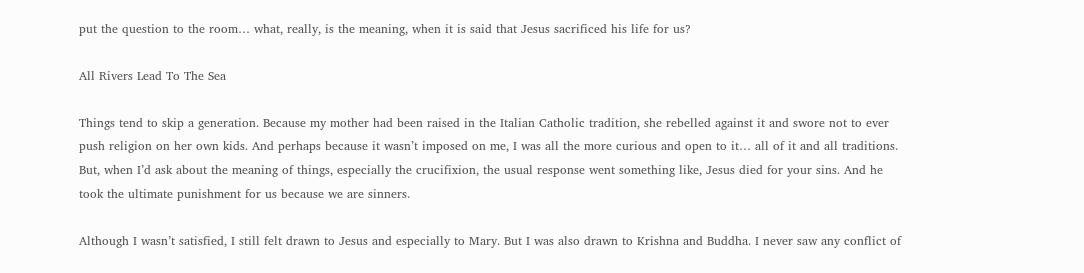put the question to the room… what, really, is the meaning, when it is said that Jesus sacrificed his life for us?

All Rivers Lead To The Sea

Things tend to skip a generation. Because my mother had been raised in the Italian Catholic tradition, she rebelled against it and swore not to ever push religion on her own kids. And perhaps because it wasn’t imposed on me, I was all the more curious and open to it… all of it and all traditions. But, when I’d ask about the meaning of things, especially the crucifixion, the usual response went something like, Jesus died for your sins. And he took the ultimate punishment for us because we are sinners.

Although I wasn’t satisfied, I still felt drawn to Jesus and especially to Mary. But I was also drawn to Krishna and Buddha. I never saw any conflict of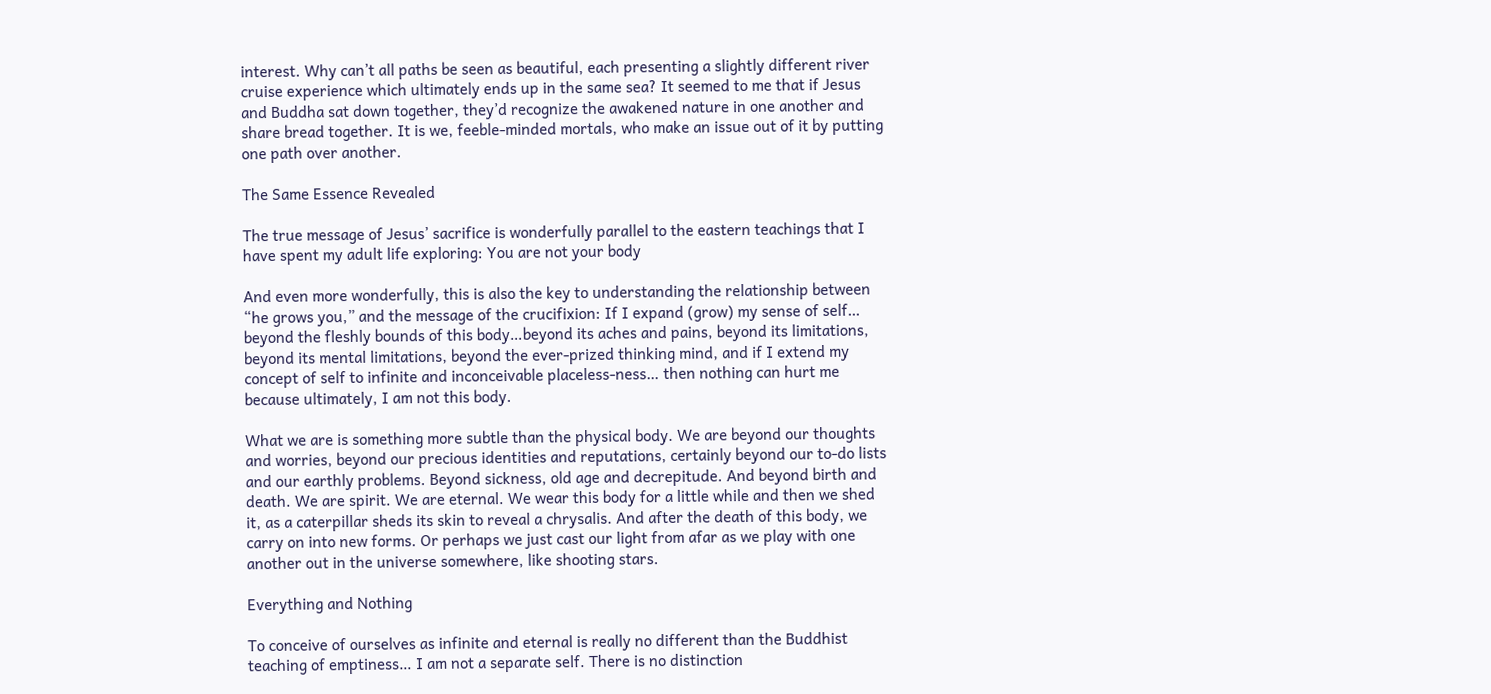interest. Why can’t all paths be seen as beautiful, each presenting a slightly different river cruise experience which ultimately ends up in the same sea? It seemed to me that if Jesus and Buddha sat down together, they’d recognize the awakened nature in one another and share bread together. It is we, feeble-minded mortals, who make an issue out of it by putting one path over another.

The Same Essence Revealed

The true message of Jesus’ sacrifice is wonderfully parallel to the eastern teachings that I have spent my adult life exploring: You are not your body

And even more wonderfully, this is also the key to understanding the relationship between “he grows you,” and the message of the crucifixion: If I expand (grow) my sense of self… beyond the fleshly bounds of this body…beyond its aches and pains, beyond its limitations, beyond its mental limitations, beyond the ever-prized thinking mind, and if I extend my concept of self to infinite and inconceivable placeless-ness… then nothing can hurt me because ultimately, I am not this body.

What we are is something more subtle than the physical body. We are beyond our thoughts and worries, beyond our precious identities and reputations, certainly beyond our to-do lists and our earthly problems. Beyond sickness, old age and decrepitude. And beyond birth and death. We are spirit. We are eternal. We wear this body for a little while and then we shed it, as a caterpillar sheds its skin to reveal a chrysalis. And after the death of this body, we carry on into new forms. Or perhaps we just cast our light from afar as we play with one another out in the universe somewhere, like shooting stars.

Everything and Nothing

To conceive of ourselves as infinite and eternal is really no different than the Buddhist teaching of emptiness… I am not a separate self. There is no distinction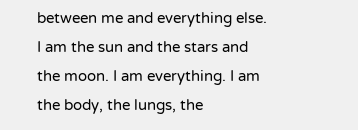between me and everything else. I am the sun and the stars and the moon. I am everything. I am the body, the lungs, the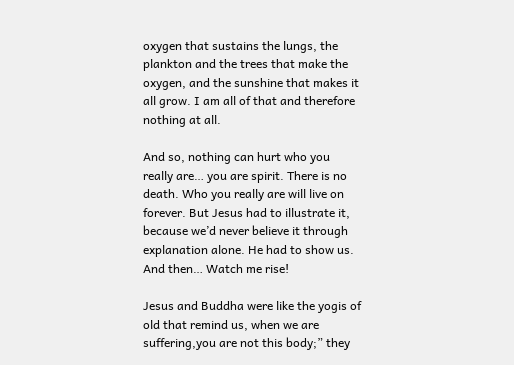oxygen that sustains the lungs, the plankton and the trees that make the oxygen, and the sunshine that makes it all grow. I am all of that and therefore nothing at all.

And so, nothing can hurt who you really are… you are spirit. There is no death. Who you really are will live on forever. But Jesus had to illustrate it, because we’d never believe it through explanation alone. He had to show us. And then… Watch me rise!

Jesus and Buddha were like the yogis of old that remind us, when we are suffering,you are not this body;” they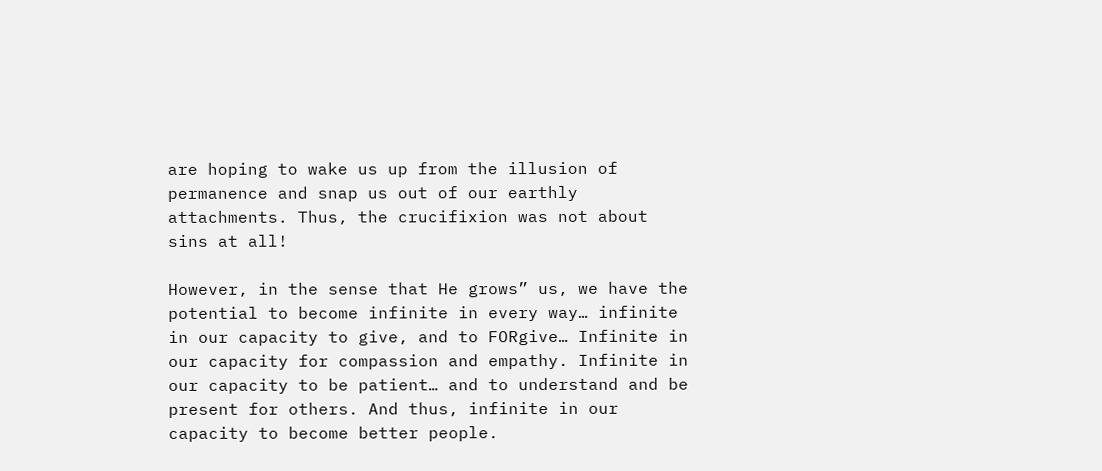are hoping to wake us up from the illusion of permanence and snap us out of our earthly attachments. Thus, the crucifixion was not about sins at all!

However, in the sense that He grows” us, we have the potential to become infinite in every way… infinite in our capacity to give, and to FORgive… Infinite in our capacity for compassion and empathy. Infinite in our capacity to be patient… and to understand and be present for others. And thus, infinite in our capacity to become better people.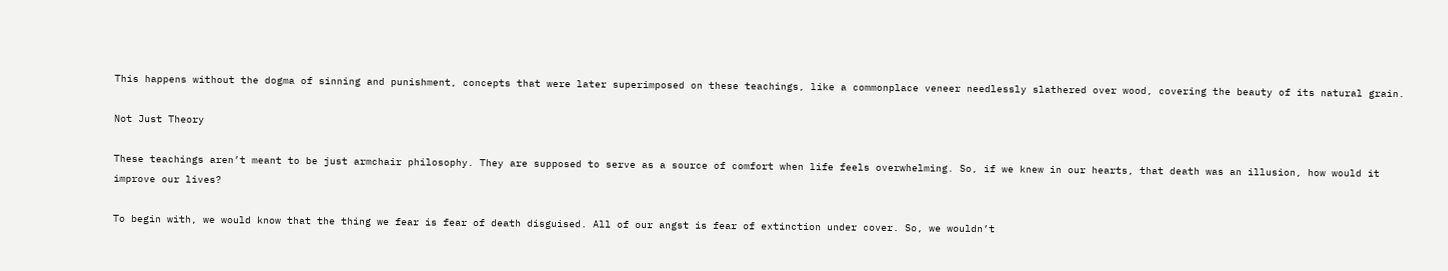This happens without the dogma of sinning and punishment, concepts that were later superimposed on these teachings, like a commonplace veneer needlessly slathered over wood, covering the beauty of its natural grain.

Not Just Theory

These teachings aren’t meant to be just armchair philosophy. They are supposed to serve as a source of comfort when life feels overwhelming. So, if we knew in our hearts, that death was an illusion, how would it improve our lives?

To begin with, we would know that the thing we fear is fear of death disguised. All of our angst is fear of extinction under cover. So, we wouldn’t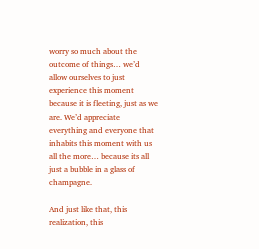worry so much about the outcome of things… we’d allow ourselves to just experience this moment because it is fleeting, just as we are. We’d appreciate everything and everyone that inhabits this moment with us all the more… because its all just a bubble in a glass of champagne.

And just like that, this realization, this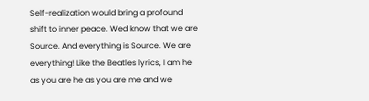Self-realization would bring a profound shift to inner peace. Wed know that we are Source. And everything is Source. We are everything! Like the Beatles lyrics, I am he as you are he as you are me and we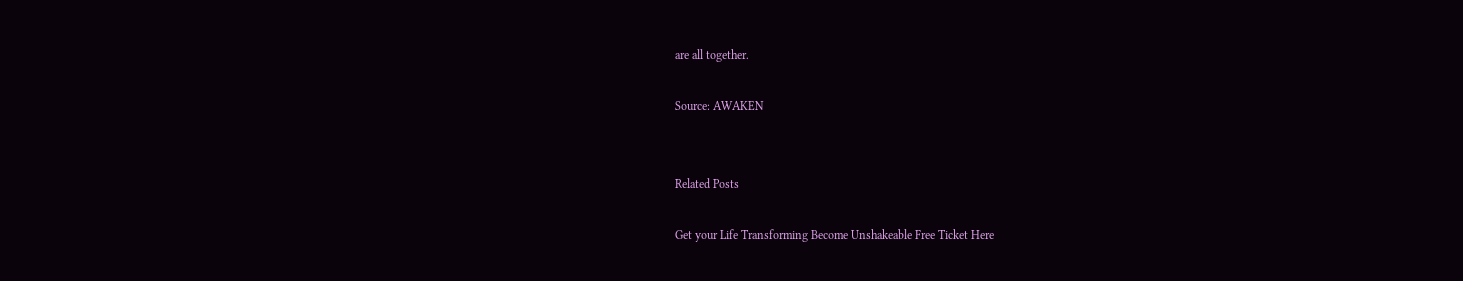are all together.

Source: AWAKEN


Related Posts

Get your Life Transforming Become Unshakeable Free Ticket Here